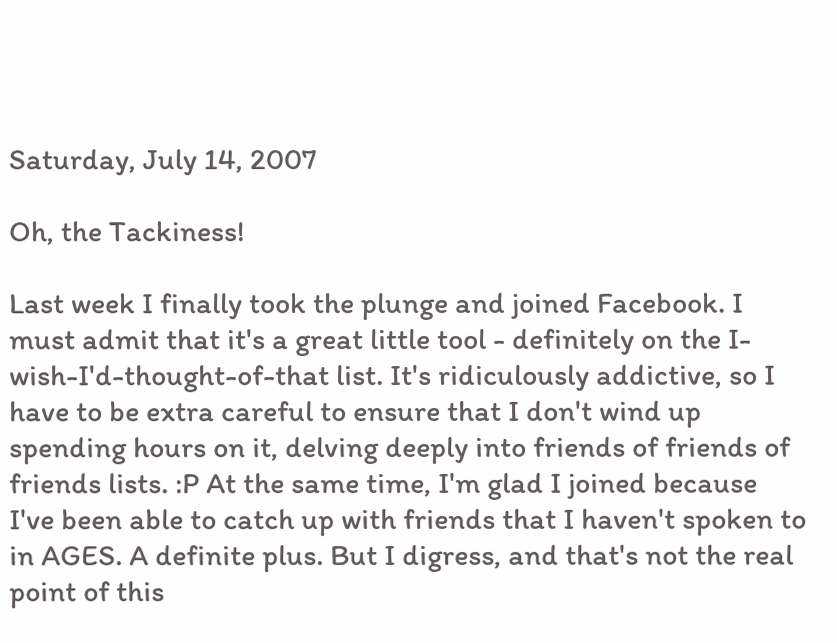Saturday, July 14, 2007

Oh, the Tackiness!

Last week I finally took the plunge and joined Facebook. I must admit that it's a great little tool - definitely on the I-wish-I'd-thought-of-that list. It's ridiculously addictive, so I have to be extra careful to ensure that I don't wind up spending hours on it, delving deeply into friends of friends of friends lists. :P At the same time, I'm glad I joined because I've been able to catch up with friends that I haven't spoken to in AGES. A definite plus. But I digress, and that's not the real point of this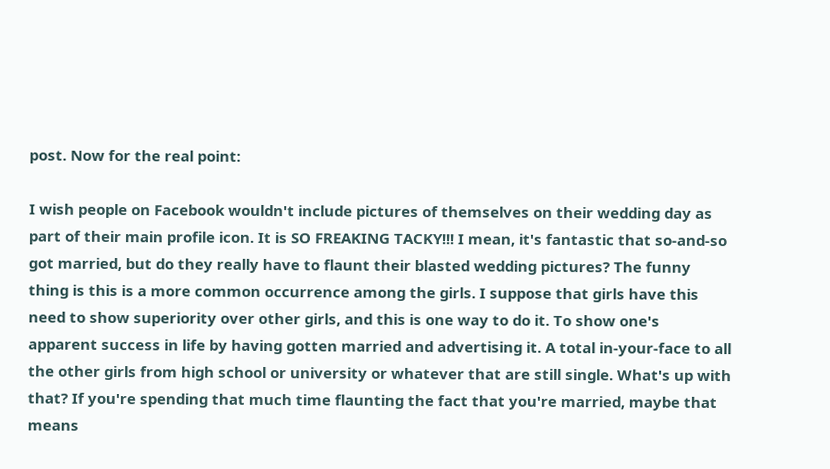post. Now for the real point:

I wish people on Facebook wouldn't include pictures of themselves on their wedding day as part of their main profile icon. It is SO FREAKING TACKY!!! I mean, it's fantastic that so-and-so got married, but do they really have to flaunt their blasted wedding pictures? The funny thing is this is a more common occurrence among the girls. I suppose that girls have this need to show superiority over other girls, and this is one way to do it. To show one's apparent success in life by having gotten married and advertising it. A total in-your-face to all the other girls from high school or university or whatever that are still single. What's up with that? If you're spending that much time flaunting the fact that you're married, maybe that means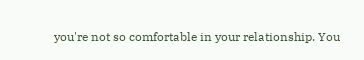you're not so comfortable in your relationship. You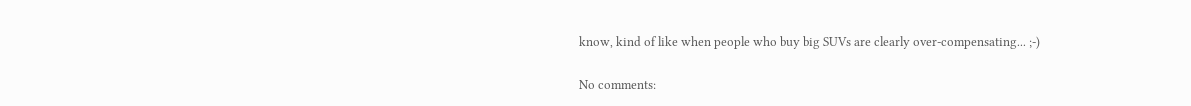know, kind of like when people who buy big SUVs are clearly over-compensating... ;-)

No comments: